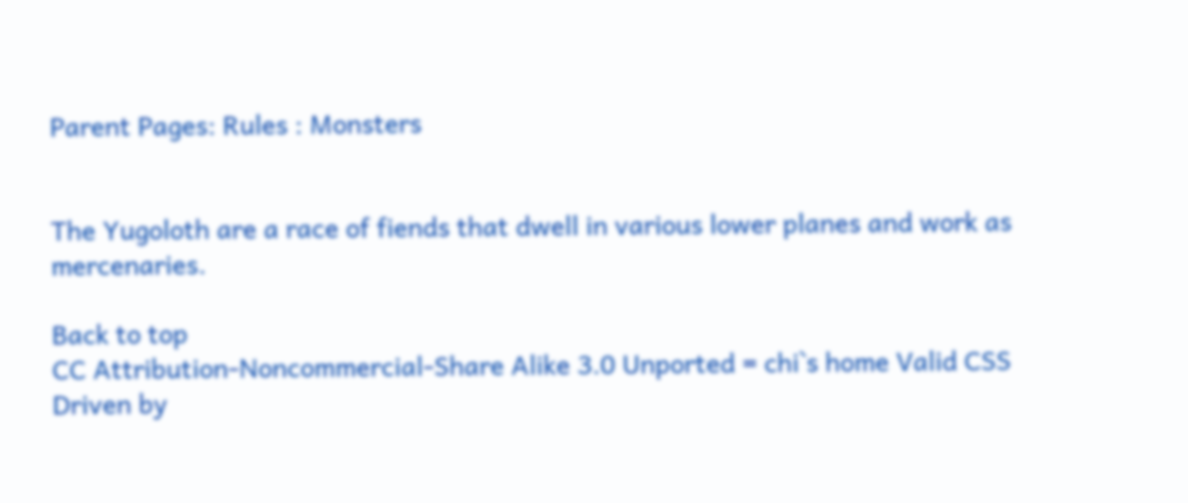Parent Pages: Rules : Monsters


The Yugoloth are a race of fiends that dwell in various lower planes and work as mercenaries.

Back to top
CC Attribution-Noncommercial-Share Alike 3.0 Unported = chi`s home Valid CSS Driven by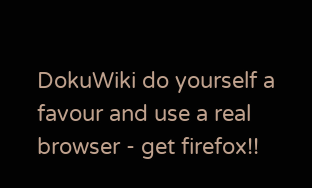DokuWiki do yourself a favour and use a real browser - get firefox!!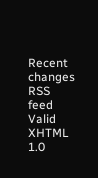Recent changes RSS feed Valid XHTML 1.0